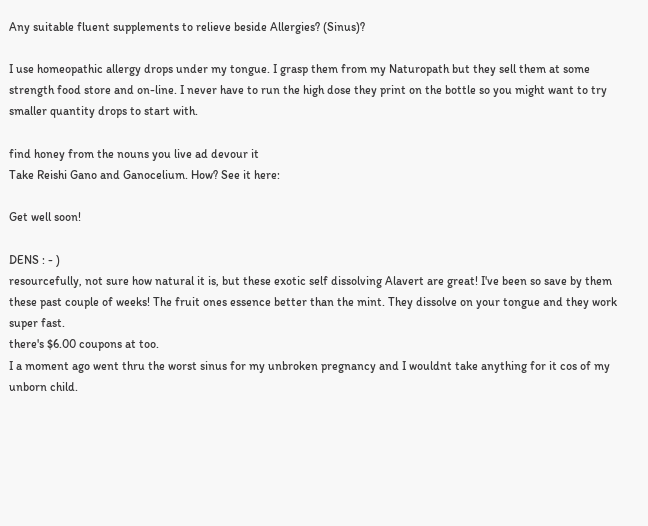Any suitable fluent supplements to relieve beside Allergies? (Sinus)?

I use homeopathic allergy drops under my tongue. I grasp them from my Naturopath but they sell them at some strength food store and on-line. I never have to run the high dose they print on the bottle so you might want to try smaller quantity drops to start with.

find honey from the nouns you live ad devour it
Take Reishi Gano and Ganocelium. How? See it here:

Get well soon!

DENS : - )
resourcefully, not sure how natural it is, but these exotic self dissolving Alavert are great! I've been so save by them these past couple of weeks! The fruit ones essence better than the mint. They dissolve on your tongue and they work super fast.
there's $6.00 coupons at too.
I a moment ago went thru the worst sinus for my unbroken pregnancy and I wouldnt take anything for it cos of my unborn child.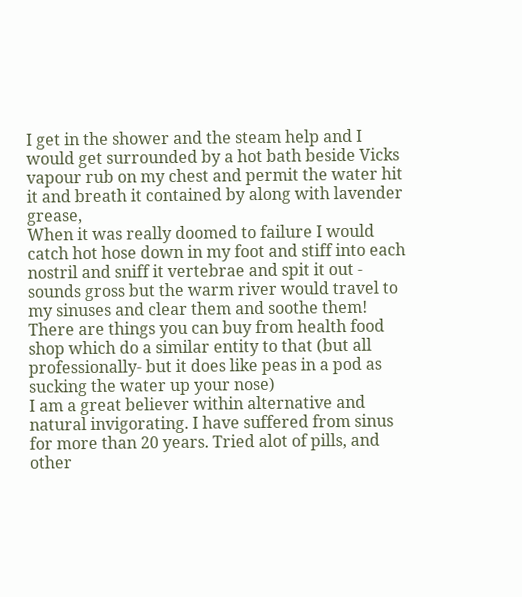I get in the shower and the steam help and I would get surrounded by a hot bath beside Vicks vapour rub on my chest and permit the water hit it and breath it contained by along with lavender grease,
When it was really doomed to failure I would catch hot hose down in my foot and stiff into each nostril and sniff it vertebrae and spit it out - sounds gross but the warm river would travel to my sinuses and clear them and soothe them!
There are things you can buy from health food shop which do a similar entity to that (but all professionally- but it does like peas in a pod as sucking the water up your nose)
I am a great believer within alternative and natural invigorating. I have suffered from sinus for more than 20 years. Tried alot of pills, and other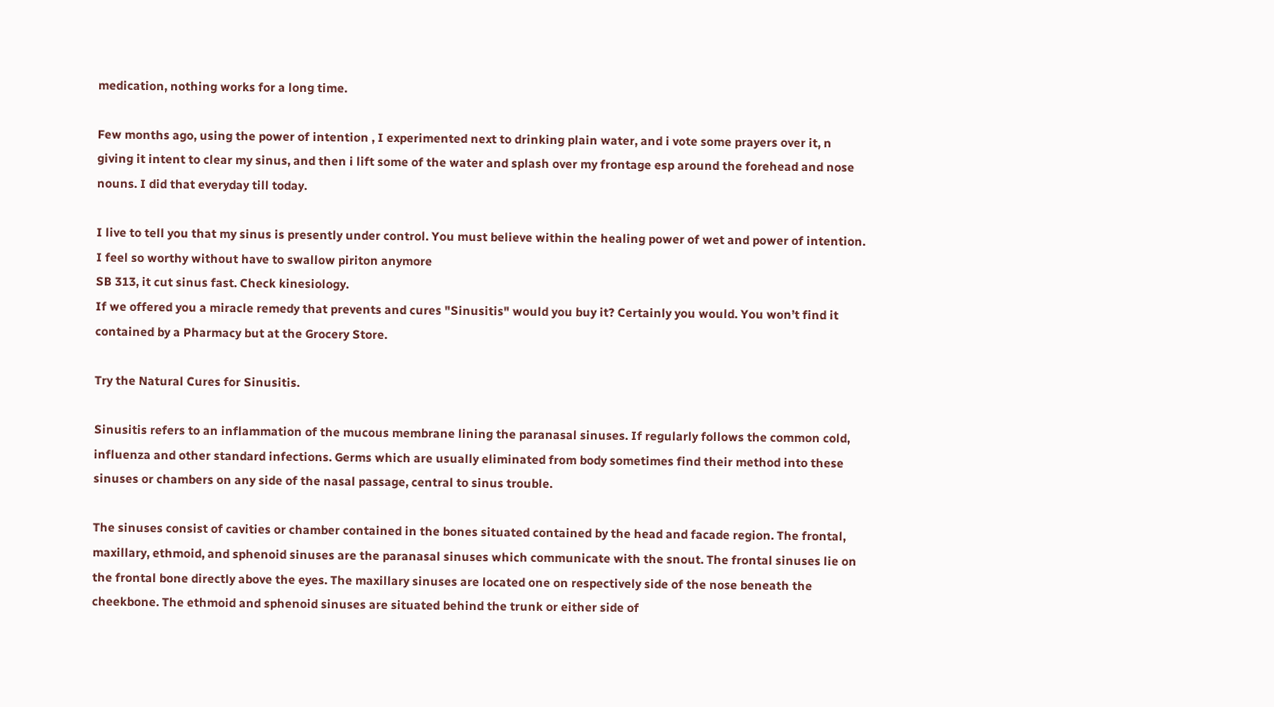medication, nothing works for a long time.

Few months ago, using the power of intention , I experimented next to drinking plain water, and i vote some prayers over it, n giving it intent to clear my sinus, and then i lift some of the water and splash over my frontage esp around the forehead and nose nouns. I did that everyday till today.

I live to tell you that my sinus is presently under control. You must believe within the healing power of wet and power of intention. I feel so worthy without have to swallow piriton anymore
SB 313, it cut sinus fast. Check kinesiology.
If we offered you a miracle remedy that prevents and cures "Sinusitis" would you buy it? Certainly you would. You won’t find it contained by a Pharmacy but at the Grocery Store.

Try the Natural Cures for Sinusitis.

Sinusitis refers to an inflammation of the mucous membrane lining the paranasal sinuses. If regularly follows the common cold, influenza and other standard infections. Germs which are usually eliminated from body sometimes find their method into these sinuses or chambers on any side of the nasal passage, central to sinus trouble.

The sinuses consist of cavities or chamber contained in the bones situated contained by the head and facade region. The frontal, maxillary, ethmoid, and sphenoid sinuses are the paranasal sinuses which communicate with the snout. The frontal sinuses lie on the frontal bone directly above the eyes. The maxillary sinuses are located one on respectively side of the nose beneath the cheekbone. The ethmoid and sphenoid sinuses are situated behind the trunk or either side of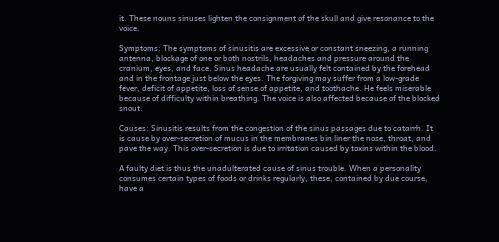it. These nouns sinuses lighten the consignment of the skull and give resonance to the voice.

Symptoms: The symptoms of sinusitis are excessive or constant sneezing, a running antenna, blockage of one or both nostrils, headaches and pressure around the cranium, eyes, and face. Sinus headache are usually felt contained by the forehead and in the frontage just below the eyes. The forgiving may suffer from a low-grade fever, deficit of appetite, loss of sense of appetite, and toothache. He feels miserable because of difficulty within breathing. The voice is also affected because of the blocked snout.

Causes: Sinusitis results from the congestion of the sinus passages due to catarrh. It is cause by over-secretion of mucus in the membranes bin liner the nose, throat, and pave the way. This over-secretion is due to irritation caused by toxins within the blood.

A faulty diet is thus the unadulterated cause of sinus trouble. When a personality consumes certain types of foods or drinks regularly, these, contained by due course, have a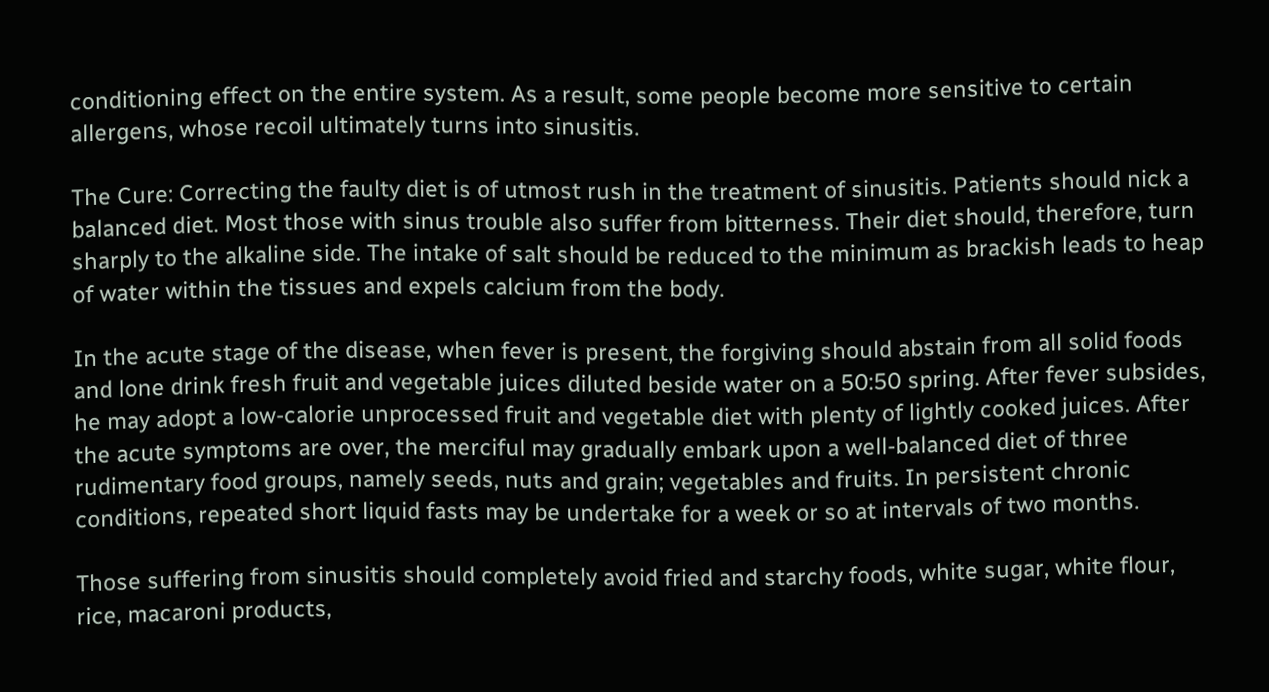conditioning effect on the entire system. As a result, some people become more sensitive to certain allergens, whose recoil ultimately turns into sinusitis.

The Cure: Correcting the faulty diet is of utmost rush in the treatment of sinusitis. Patients should nick a balanced diet. Most those with sinus trouble also suffer from bitterness. Their diet should, therefore, turn sharply to the alkaline side. The intake of salt should be reduced to the minimum as brackish leads to heap of water within the tissues and expels calcium from the body.

In the acute stage of the disease, when fever is present, the forgiving should abstain from all solid foods and lone drink fresh fruit and vegetable juices diluted beside water on a 50:50 spring. After fever subsides, he may adopt a low-calorie unprocessed fruit and vegetable diet with plenty of lightly cooked juices. After the acute symptoms are over, the merciful may gradually embark upon a well-balanced diet of three rudimentary food groups, namely seeds, nuts and grain; vegetables and fruits. In persistent chronic conditions, repeated short liquid fasts may be undertake for a week or so at intervals of two months.

Those suffering from sinusitis should completely avoid fried and starchy foods, white sugar, white flour, rice, macaroni products,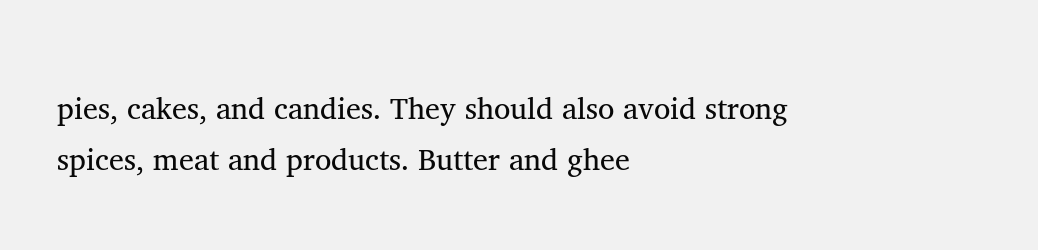pies, cakes, and candies. They should also avoid strong spices, meat and products. Butter and ghee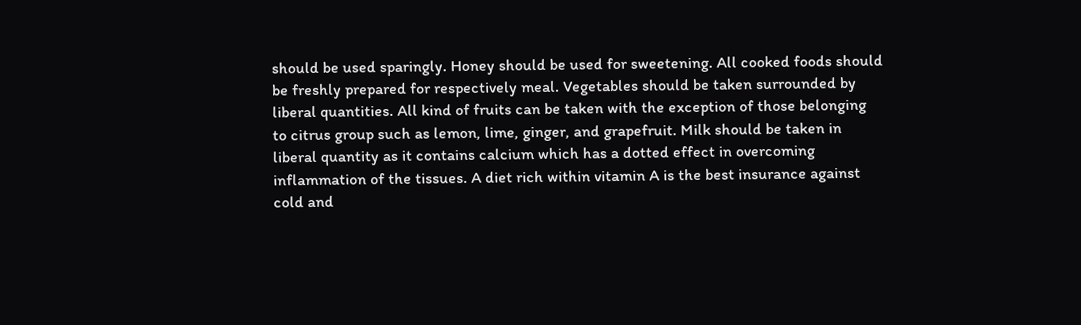should be used sparingly. Honey should be used for sweetening. All cooked foods should be freshly prepared for respectively meal. Vegetables should be taken surrounded by liberal quantities. All kind of fruits can be taken with the exception of those belonging to citrus group such as lemon, lime, ginger, and grapefruit. Milk should be taken in liberal quantity as it contains calcium which has a dotted effect in overcoming inflammation of the tissues. A diet rich within vitamin A is the best insurance against cold and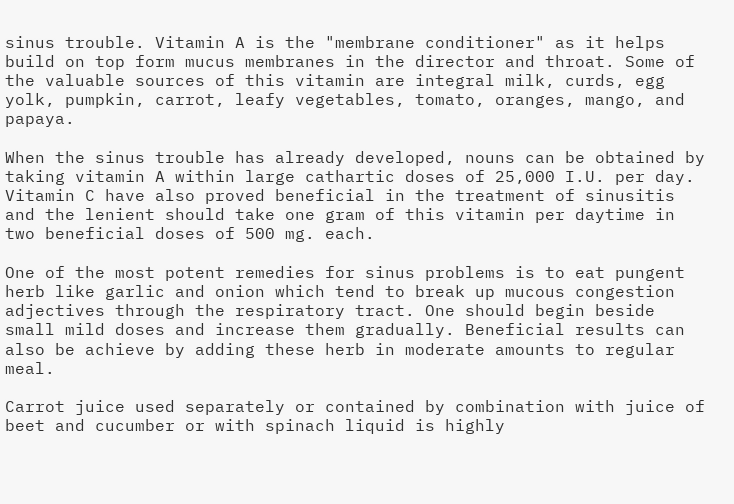sinus trouble. Vitamin A is the "membrane conditioner" as it helps build on top form mucus membranes in the director and throat. Some of the valuable sources of this vitamin are integral milk, curds, egg yolk, pumpkin, carrot, leafy vegetables, tomato, oranges, mango, and papaya.

When the sinus trouble has already developed, nouns can be obtained by taking vitamin A within large cathartic doses of 25,000 I.U. per day. Vitamin C have also proved beneficial in the treatment of sinusitis and the lenient should take one gram of this vitamin per daytime in two beneficial doses of 500 mg. each.

One of the most potent remedies for sinus problems is to eat pungent herb like garlic and onion which tend to break up mucous congestion adjectives through the respiratory tract. One should begin beside small mild doses and increase them gradually. Beneficial results can also be achieve by adding these herb in moderate amounts to regular meal.

Carrot juice used separately or contained by combination with juice of beet and cucumber or with spinach liquid is highly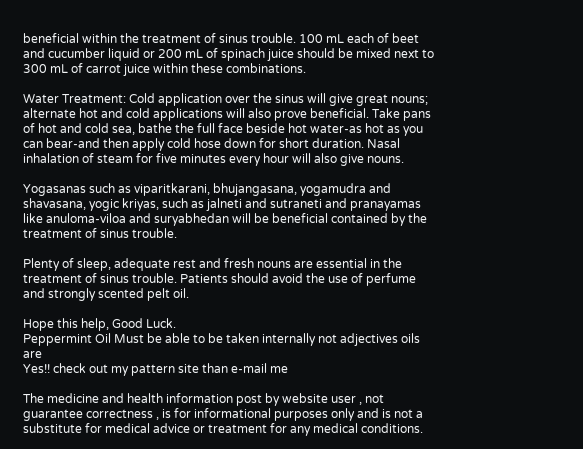beneficial within the treatment of sinus trouble. 100 mL each of beet and cucumber liquid or 200 mL of spinach juice should be mixed next to 300 mL of carrot juice within these combinations.

Water Treatment: Cold application over the sinus will give great nouns; alternate hot and cold applications will also prove beneficial. Take pans of hot and cold sea, bathe the full face beside hot water-as hot as you can bear-and then apply cold hose down for short duration. Nasal inhalation of steam for five minutes every hour will also give nouns.

Yogasanas such as viparitkarani, bhujangasana, yogamudra and shavasana, yogic kriyas, such as jalneti and sutraneti and pranayamas like anuloma-viloa and suryabhedan will be beneficial contained by the treatment of sinus trouble.

Plenty of sleep, adequate rest and fresh nouns are essential in the treatment of sinus trouble. Patients should avoid the use of perfume and strongly scented pelt oil.

Hope this help, Good Luck.
Peppermint Oil Must be able to be taken internally not adjectives oils are
Yes!! check out my pattern site than e-mail me

The medicine and health information post by website user , not guarantee correctness , is for informational purposes only and is not a substitute for medical advice or treatment for any medical conditions.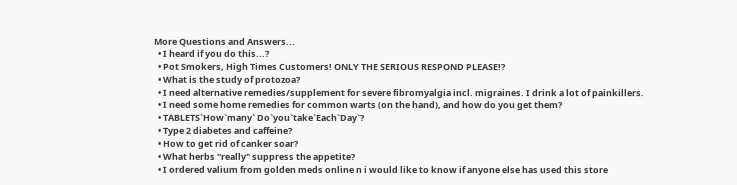More Questions and Answers...
  • I heard if you do this...?
  • Pot Smokers, High Times Customers! ONLY THE SERIOUS RESPOND PLEASE!?
  • What is the study of protozoa?
  • I need alternative remedies/supplement for severe fibromyalgia incl. migraines. I drink a lot of painkillers.
  • I need some home remedies for common warts (on the hand), and how do you get them?
  • TABLETS`How`many` Do`you`take`Each`Day`?
  • Type 2 diabetes and caffeine?
  • How to get rid of canker soar?
  • What herbs "really" suppress the appetite?
  • I ordered valium from golden meds online n i would like to know if anyone else has used this store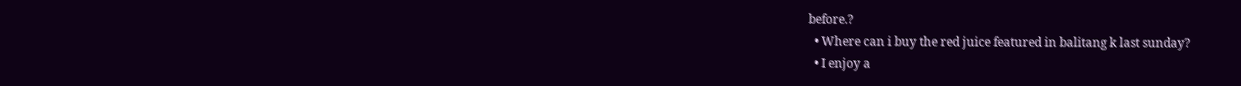before.?
  • Where can i buy the red juice featured in balitang k last sunday?
  • I enjoy a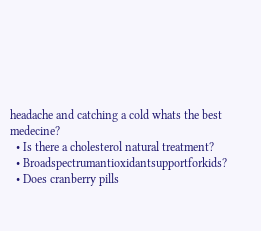headache and catching a cold whats the best medecine?
  • Is there a cholesterol natural treatment?
  • Broadspectrumantioxidantsupportforkids?
  • Does cranberry pills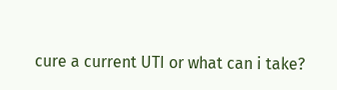cure a current UTI or what can i take?